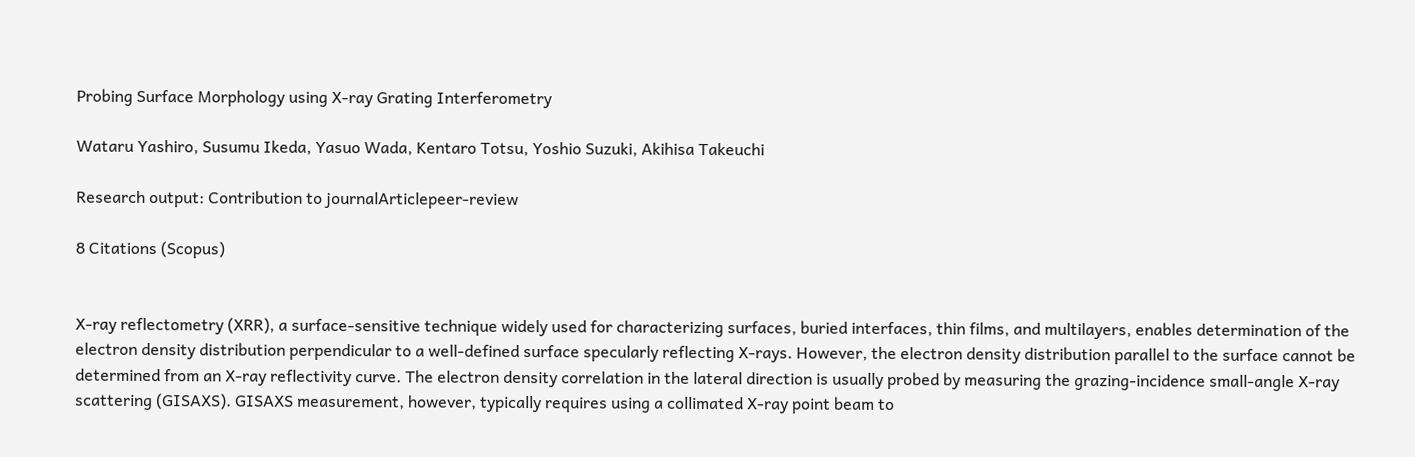Probing Surface Morphology using X-ray Grating Interferometry

Wataru Yashiro, Susumu Ikeda, Yasuo Wada, Kentaro Totsu, Yoshio Suzuki, Akihisa Takeuchi

Research output: Contribution to journalArticlepeer-review

8 Citations (Scopus)


X-ray reflectometry (XRR), a surface-sensitive technique widely used for characterizing surfaces, buried interfaces, thin films, and multilayers, enables determination of the electron density distribution perpendicular to a well-defined surface specularly reflecting X-rays. However, the electron density distribution parallel to the surface cannot be determined from an X-ray reflectivity curve. The electron density correlation in the lateral direction is usually probed by measuring the grazing-incidence small-angle X-ray scattering (GISAXS). GISAXS measurement, however, typically requires using a collimated X-ray point beam to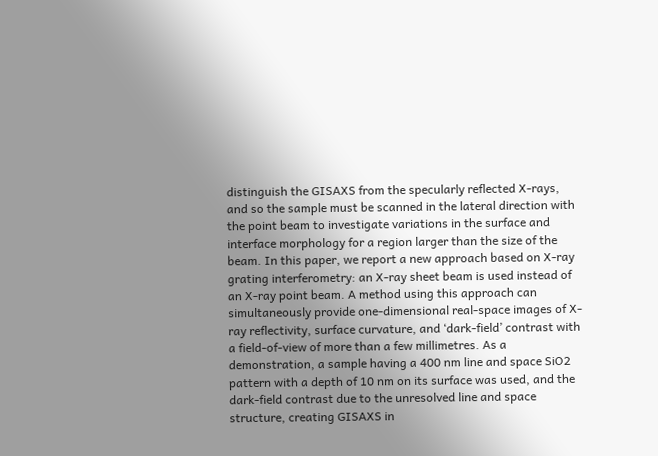distinguish the GISAXS from the specularly reflected X-rays, and so the sample must be scanned in the lateral direction with the point beam to investigate variations in the surface and interface morphology for a region larger than the size of the beam. In this paper, we report a new approach based on X-ray grating interferometry: an X-ray sheet beam is used instead of an X-ray point beam. A method using this approach can simultaneously provide one-dimensional real-space images of X-ray reflectivity, surface curvature, and ‘dark-field’ contrast with a field-of-view of more than a few millimetres. As a demonstration, a sample having a 400 nm line and space SiO2 pattern with a depth of 10 nm on its surface was used, and the dark-field contrast due to the unresolved line and space structure, creating GISAXS in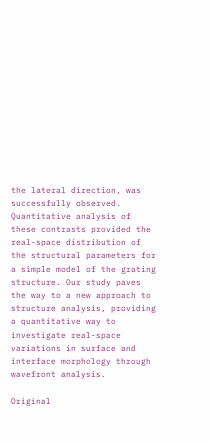the lateral direction, was successfully observed. Quantitative analysis of these contrasts provided the real-space distribution of the structural parameters for a simple model of the grating structure. Our study paves the way to a new approach to structure analysis, providing a quantitative way to investigate real-space variations in surface and interface morphology through wavefront analysis.

Original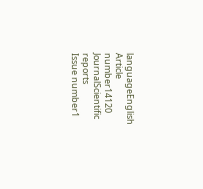languageEnglish
Article number14120
JournalScientific reports
Issue number1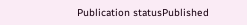Publication statusPublished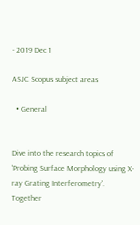- 2019 Dec 1

ASJC Scopus subject areas

  • General


Dive into the research topics of 'Probing Surface Morphology using X-ray Grating Interferometry'. Together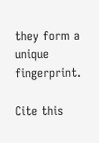they form a unique fingerprint.

Cite this